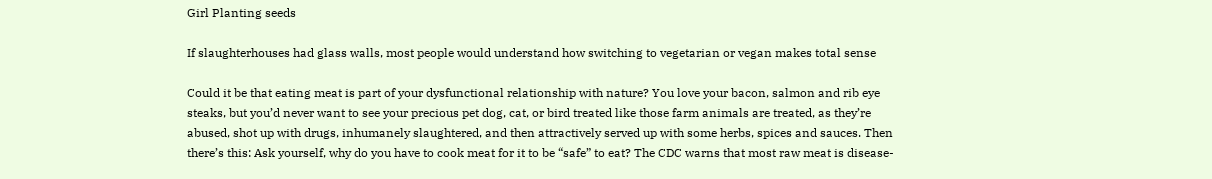Girl Planting seeds

If slaughterhouses had glass walls, most people would understand how switching to vegetarian or vegan makes total sense

Could it be that eating meat is part of your dysfunctional relationship with nature? You love your bacon, salmon and rib eye steaks, but you’d never want to see your precious pet dog, cat, or bird treated like those farm animals are treated, as they’re abused, shot up with drugs, inhumanely slaughtered, and then attractively served up with some herbs, spices and sauces. Then there’s this: Ask yourself, why do you have to cook meat for it to be “safe” to eat? The CDC warns that most raw meat is disease-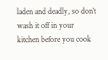laden and deadly, so don’t wash it off in your kitchen before you cook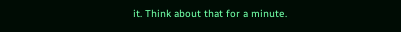it. Think about that for a minute.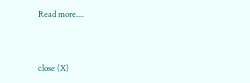Read more....



close (X)